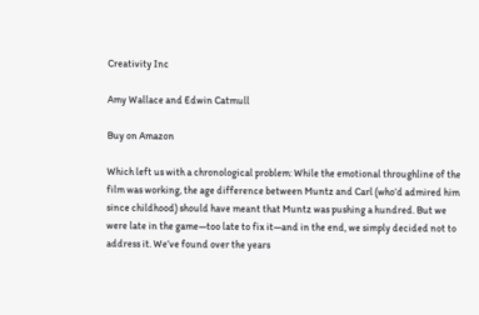Creativity Inc

Amy Wallace and Edwin Catmull

Buy on Amazon

Which left us with a chronological problem: While the emotional throughline of the film was working, the age difference between Muntz and Carl (who’d admired him since childhood) should have meant that Muntz was pushing a hundred. But we were late in the game—too late to fix it—and in the end, we simply decided not to address it. We’ve found over the years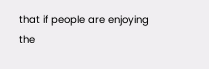that if people are enjoying the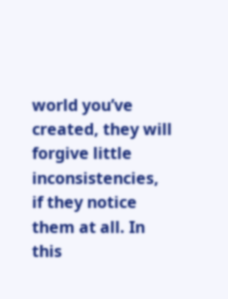world you’ve created, they will forgive little inconsistencies, if they notice them at all. In this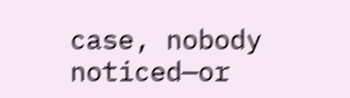case, nobody noticed—or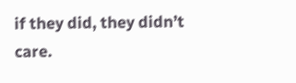if they did, they didn’t care.